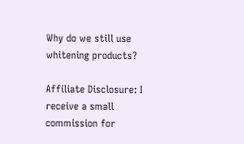Why do we still use whitening products?

Affiliate Disclosure: I receive a small commission for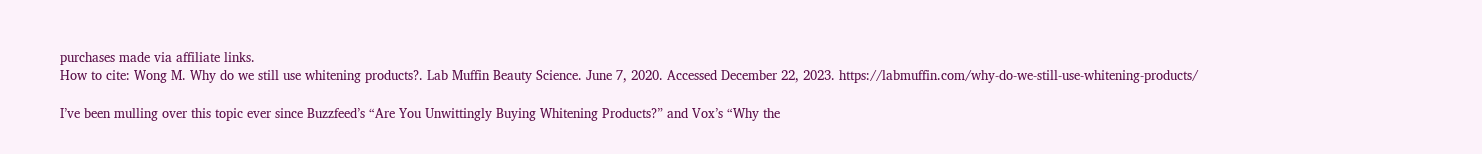purchases made via affiliate links.
How to cite: Wong M. Why do we still use whitening products?. Lab Muffin Beauty Science. June 7, 2020. Accessed December 22, 2023. https://labmuffin.com/why-do-we-still-use-whitening-products/

I’ve been mulling over this topic ever since Buzzfeed’s “Are You Unwittingly Buying Whitening Products?” and Vox’s “Why the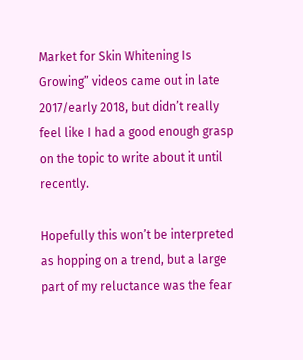Market for Skin Whitening Is Growing” videos came out in late 2017/early 2018, but didn’t really feel like I had a good enough grasp on the topic to write about it until recently.

Hopefully this won’t be interpreted as hopping on a trend, but a large part of my reluctance was the fear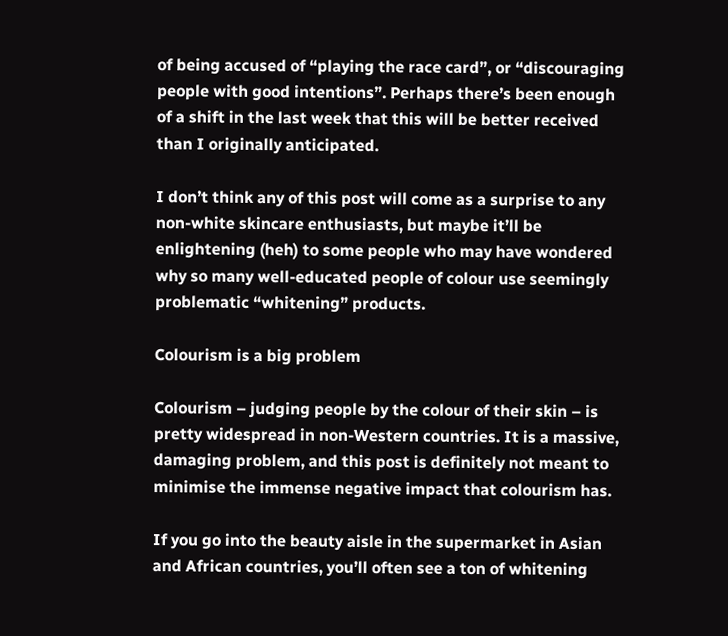of being accused of “playing the race card”, or “discouraging people with good intentions”. Perhaps there’s been enough of a shift in the last week that this will be better received than I originally anticipated.

I don’t think any of this post will come as a surprise to any non-white skincare enthusiasts, but maybe it’ll be enlightening (heh) to some people who may have wondered why so many well-educated people of colour use seemingly problematic “whitening” products.

Colourism is a big problem

Colourism – judging people by the colour of their skin – is pretty widespread in non-Western countries. It is a massive, damaging problem, and this post is definitely not meant to minimise the immense negative impact that colourism has.

If you go into the beauty aisle in the supermarket in Asian and African countries, you’ll often see a ton of whitening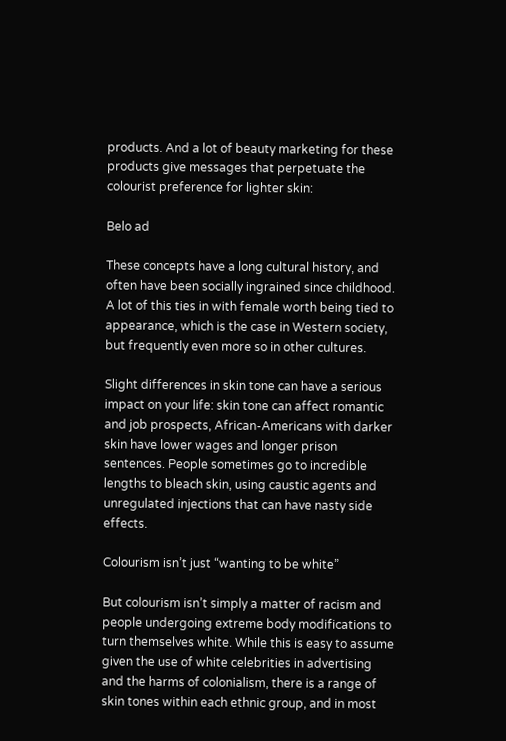products. And a lot of beauty marketing for these products give messages that perpetuate the colourist preference for lighter skin:

Belo ad

These concepts have a long cultural history, and often have been socially ingrained since childhood. A lot of this ties in with female worth being tied to appearance, which is the case in Western society, but frequently even more so in other cultures.

Slight differences in skin tone can have a serious impact on your life: skin tone can affect romantic and job prospects, African-Americans with darker skin have lower wages and longer prison sentences. People sometimes go to incredible lengths to bleach skin, using caustic agents and unregulated injections that can have nasty side effects.

Colourism isn’t just “wanting to be white”

But colourism isn’t simply a matter of racism and people undergoing extreme body modifications to turn themselves white. While this is easy to assume given the use of white celebrities in advertising and the harms of colonialism, there is a range of skin tones within each ethnic group, and in most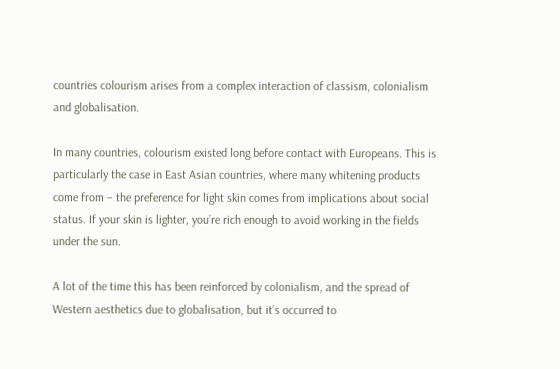countries colourism arises from a complex interaction of classism, colonialism and globalisation.

In many countries, colourism existed long before contact with Europeans. This is particularly the case in East Asian countries, where many whitening products come from – the preference for light skin comes from implications about social status. If your skin is lighter, you’re rich enough to avoid working in the fields under the sun.

A lot of the time this has been reinforced by colonialism, and the spread of Western aesthetics due to globalisation, but it’s occurred to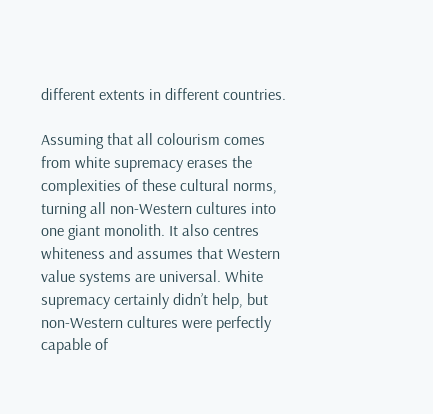different extents in different countries.

Assuming that all colourism comes from white supremacy erases the complexities of these cultural norms, turning all non-Western cultures into one giant monolith. It also centres whiteness and assumes that Western value systems are universal. White supremacy certainly didn’t help, but non-Western cultures were perfectly capable of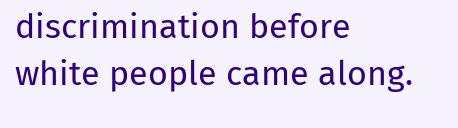discrimination before white people came along.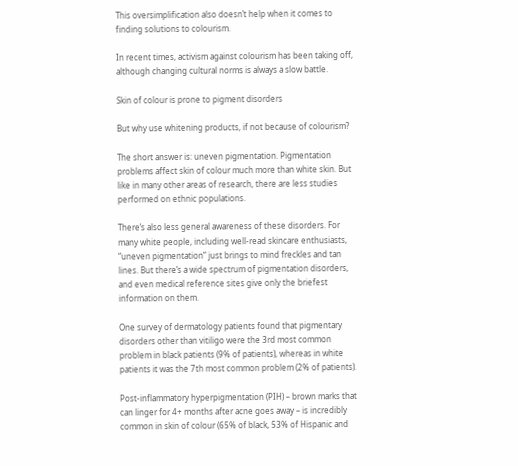This oversimplification also doesn’t help when it comes to finding solutions to colourism.

In recent times, activism against colourism has been taking off, although changing cultural norms is always a slow battle.

Skin of colour is prone to pigment disorders

But why use whitening products, if not because of colourism?

The short answer is: uneven pigmentation. Pigmentation problems affect skin of colour much more than white skin. But like in many other areas of research, there are less studies performed on ethnic populations.

There’s also less general awareness of these disorders. For many white people, including well-read skincare enthusiasts, “uneven pigmentation” just brings to mind freckles and tan lines. But there’s a wide spectrum of pigmentation disorders, and even medical reference sites give only the briefest information on them.

One survey of dermatology patients found that pigmentary disorders other than vitiligo were the 3rd most common problem in black patients (9% of patients), whereas in white patients it was the 7th most common problem (2% of patients).

Post-inflammatory hyperpigmentation (PIH) – brown marks that can linger for 4+ months after acne goes away – is incredibly common in skin of colour (65% of black, 53% of Hispanic and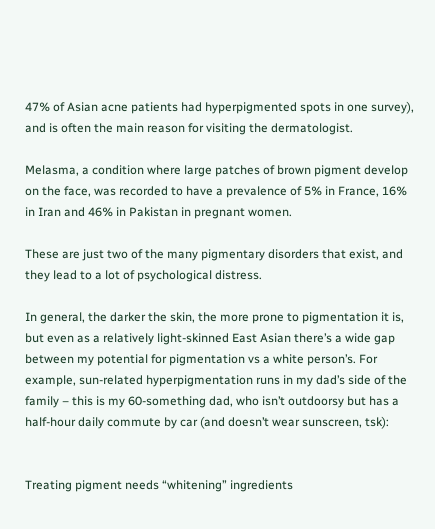47% of Asian acne patients had hyperpigmented spots in one survey), and is often the main reason for visiting the dermatologist.

Melasma, a condition where large patches of brown pigment develop on the face, was recorded to have a prevalence of 5% in France, 16% in Iran and 46% in Pakistan in pregnant women.

These are just two of the many pigmentary disorders that exist, and they lead to a lot of psychological distress.

In general, the darker the skin, the more prone to pigmentation it is, but even as a relatively light-skinned East Asian there’s a wide gap between my potential for pigmentation vs a white person’s. For example, sun-related hyperpigmentation runs in my dad’s side of the family – this is my 60-something dad, who isn’t outdoorsy but has a half-hour daily commute by car (and doesn’t wear sunscreen, tsk):


Treating pigment needs “whitening” ingredients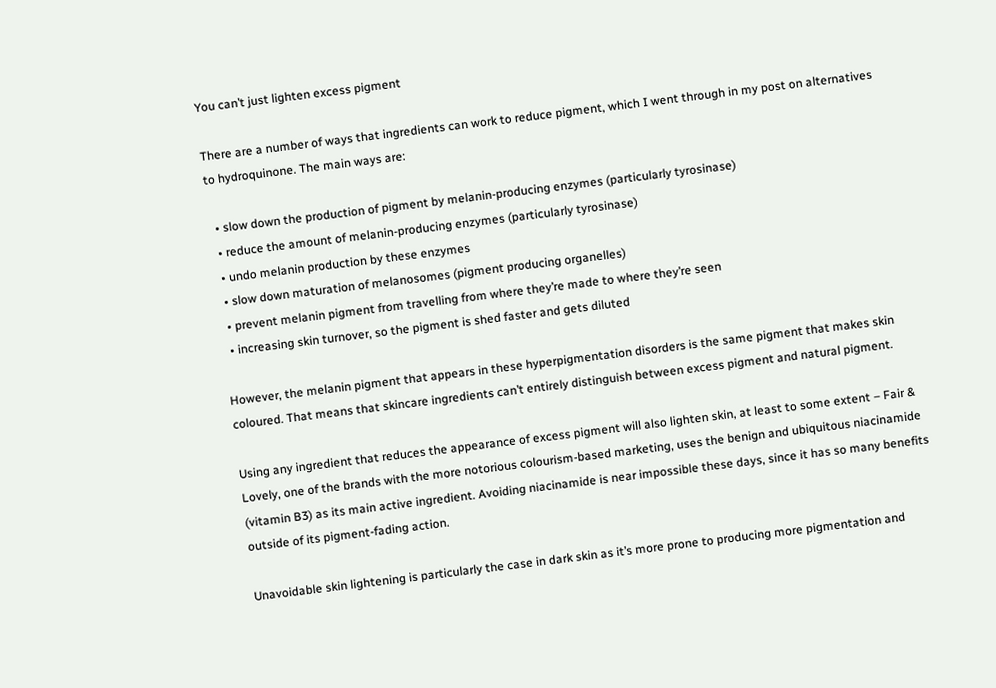You can’t just lighten excess pigment

There are a number of ways that ingredients can work to reduce pigment, which I went through in my post on alternatives to hydroquinone. The main ways are:

  • slow down the production of pigment by melanin-producing enzymes (particularly tyrosinase)
  • reduce the amount of melanin-producing enzymes (particularly tyrosinase)
  • undo melanin production by these enzymes
  • slow down maturation of melanosomes (pigment producing organelles)
  • prevent melanin pigment from travelling from where they’re made to where they’re seen
  • increasing skin turnover, so the pigment is shed faster and gets diluted

However, the melanin pigment that appears in these hyperpigmentation disorders is the same pigment that makes skin coloured. That means that skincare ingredients can’t entirely distinguish between excess pigment and natural pigment.

Using any ingredient that reduces the appearance of excess pigment will also lighten skin, at least to some extent – Fair & Lovely, one of the brands with the more notorious colourism-based marketing, uses the benign and ubiquitous niacinamide (vitamin B3) as its main active ingredient. Avoiding niacinamide is near impossible these days, since it has so many benefits outside of its pigment-fading action.

Unavoidable skin lightening is particularly the case in dark skin as it’s more prone to producing more pigmentation and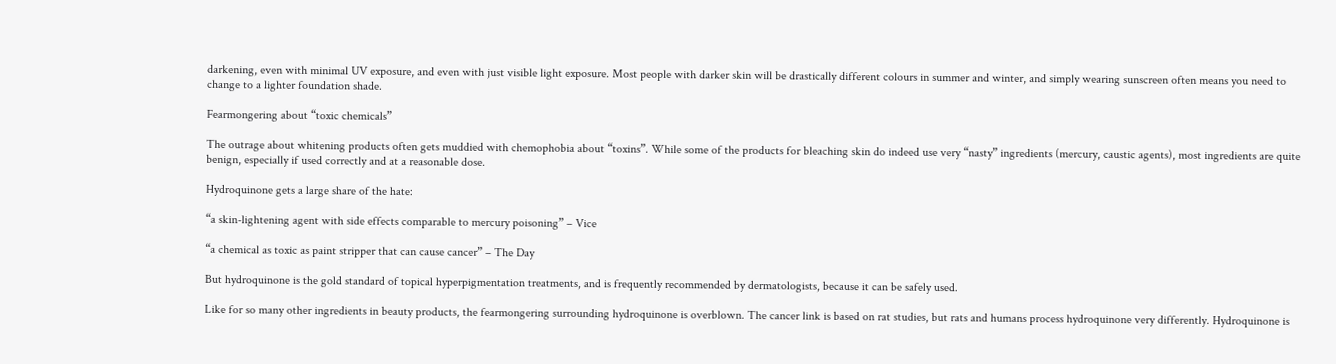darkening, even with minimal UV exposure, and even with just visible light exposure. Most people with darker skin will be drastically different colours in summer and winter, and simply wearing sunscreen often means you need to change to a lighter foundation shade.

Fearmongering about “toxic chemicals”

The outrage about whitening products often gets muddied with chemophobia about “toxins”. While some of the products for bleaching skin do indeed use very “nasty” ingredients (mercury, caustic agents), most ingredients are quite benign, especially if used correctly and at a reasonable dose.

Hydroquinone gets a large share of the hate:

“a skin-lightening agent with side effects comparable to mercury poisoning” – Vice

“a chemical as toxic as paint stripper that can cause cancer” – The Day

But hydroquinone is the gold standard of topical hyperpigmentation treatments, and is frequently recommended by dermatologists, because it can be safely used.

Like for so many other ingredients in beauty products, the fearmongering surrounding hydroquinone is overblown. The cancer link is based on rat studies, but rats and humans process hydroquinone very differently. Hydroquinone is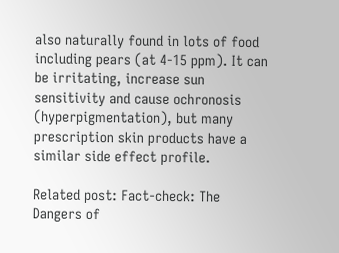also naturally found in lots of food including pears (at 4-15 ppm). It can be irritating, increase sun sensitivity and cause ochronosis (hyperpigmentation), but many prescription skin products have a similar side effect profile.

Related post: Fact-check: The Dangers of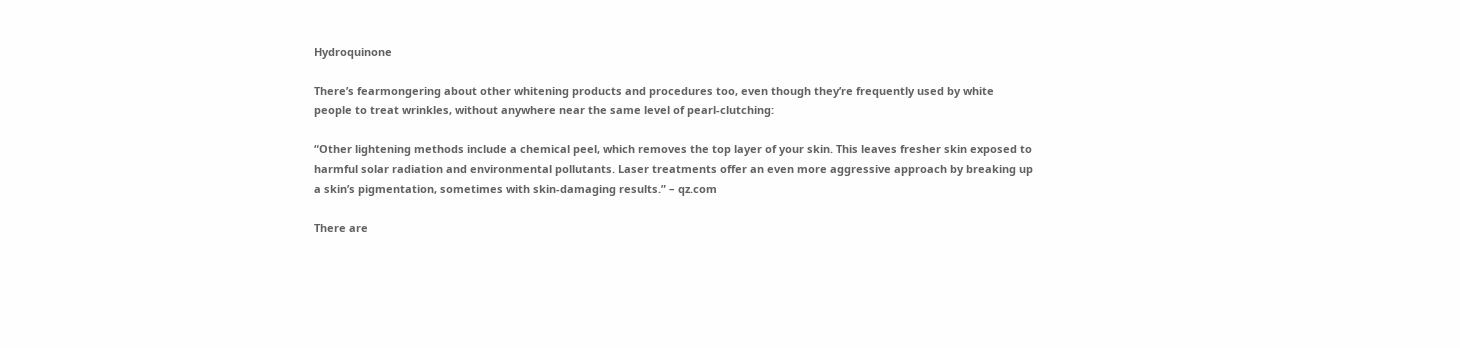Hydroquinone

There’s fearmongering about other whitening products and procedures too, even though they’re frequently used by white people to treat wrinkles, without anywhere near the same level of pearl-clutching:

“Other lightening methods include a chemical peel, which removes the top layer of your skin. This leaves fresher skin exposed to harmful solar radiation and environmental pollutants. Laser treatments offer an even more aggressive approach by breaking up a skin’s pigmentation, sometimes with skin-damaging results.” – qz.com

There are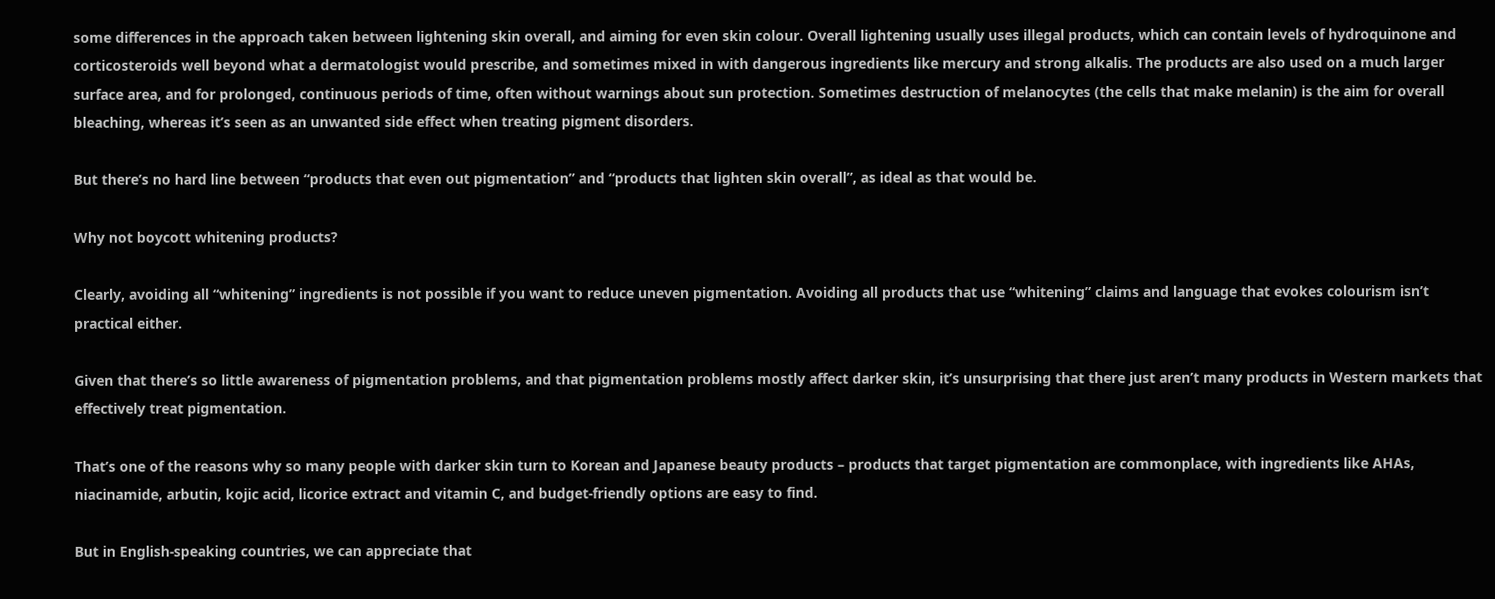some differences in the approach taken between lightening skin overall, and aiming for even skin colour. Overall lightening usually uses illegal products, which can contain levels of hydroquinone and corticosteroids well beyond what a dermatologist would prescribe, and sometimes mixed in with dangerous ingredients like mercury and strong alkalis. The products are also used on a much larger surface area, and for prolonged, continuous periods of time, often without warnings about sun protection. Sometimes destruction of melanocytes (the cells that make melanin) is the aim for overall bleaching, whereas it’s seen as an unwanted side effect when treating pigment disorders.

But there’s no hard line between “products that even out pigmentation” and “products that lighten skin overall”, as ideal as that would be.

Why not boycott whitening products?

Clearly, avoiding all “whitening” ingredients is not possible if you want to reduce uneven pigmentation. Avoiding all products that use “whitening” claims and language that evokes colourism isn’t practical either.

Given that there’s so little awareness of pigmentation problems, and that pigmentation problems mostly affect darker skin, it’s unsurprising that there just aren’t many products in Western markets that effectively treat pigmentation.

That’s one of the reasons why so many people with darker skin turn to Korean and Japanese beauty products – products that target pigmentation are commonplace, with ingredients like AHAs, niacinamide, arbutin, kojic acid, licorice extract and vitamin C, and budget-friendly options are easy to find.

But in English-speaking countries, we can appreciate that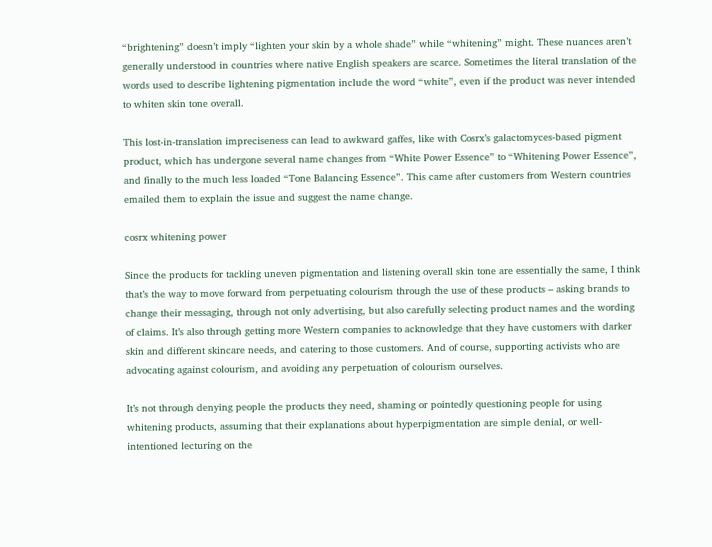“brightening” doesn’t imply “lighten your skin by a whole shade” while “whitening” might. These nuances aren’t generally understood in countries where native English speakers are scarce. Sometimes the literal translation of the words used to describe lightening pigmentation include the word “white”, even if the product was never intended to whiten skin tone overall.

This lost-in-translation impreciseness can lead to awkward gaffes, like with Cosrx’s galactomyces-based pigment product, which has undergone several name changes from “White Power Essence” to “Whitening Power Essence”, and finally to the much less loaded “Tone Balancing Essence”. This came after customers from Western countries emailed them to explain the issue and suggest the name change.

cosrx whitening power

Since the products for tackling uneven pigmentation and listening overall skin tone are essentially the same, I think that’s the way to move forward from perpetuating colourism through the use of these products – asking brands to change their messaging, through not only advertising, but also carefully selecting product names and the wording of claims. It’s also through getting more Western companies to acknowledge that they have customers with darker skin and different skincare needs, and catering to those customers. And of course, supporting activists who are advocating against colourism, and avoiding any perpetuation of colourism ourselves.

It’s not through denying people the products they need, shaming or pointedly questioning people for using whitening products, assuming that their explanations about hyperpigmentation are simple denial, or well-intentioned lecturing on the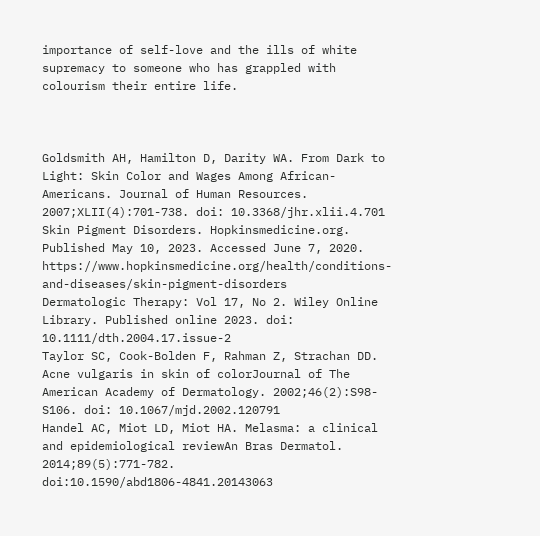importance of self-love and the ills of white supremacy to someone who has grappled with colourism their entire life.



Goldsmith AH, Hamilton D, Darity WA. From Dark to Light: Skin Color and Wages Among African-Americans. Journal of Human Resources. 2007;XLII(4):701-738. doi: 10.3368/jhr.xlii.4.701
Skin Pigment Disorders. Hopkinsmedicine.org. Published May 10, 2023. Accessed June 7, 2020. https://www.hopkinsmedicine.org/health/conditions-and-diseases/skin-pigment-disorders
Dermatologic Therapy: Vol 17, No 2. Wiley Online Library. Published online 2023. doi: 10.1111/dth.2004.17.issue-2
Taylor SC, Cook-Bolden F, Rahman Z, Strachan DD. Acne vulgaris in skin of colorJournal of The American Academy of Dermatology. 2002;46(2):S98-S106. doi: 10.1067/mjd.2002.120791
Handel AC, Miot LD, Miot HA. Melasma: a clinical and epidemiological reviewAn Bras Dermatol. 2014;89(5):771-782. doi:10.1590/abd1806-4841.20143063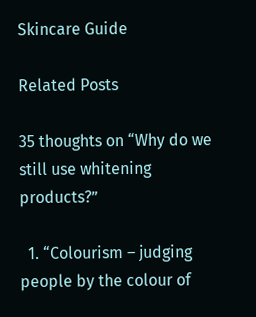Skincare Guide

Related Posts

35 thoughts on “Why do we still use whitening products?”

  1. “Colourism – judging people by the colour of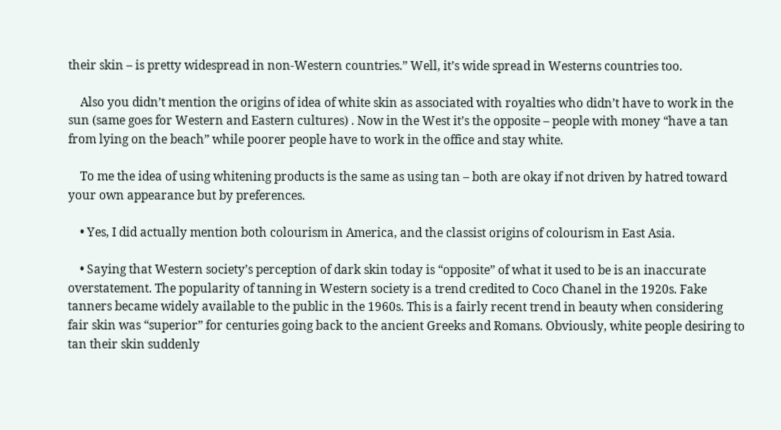their skin – is pretty widespread in non-Western countries.” Well, it’s wide spread in Westerns countries too.

    Also you didn’t mention the origins of idea of white skin as associated with royalties who didn’t have to work in the sun (same goes for Western and Eastern cultures) . Now in the West it’s the opposite – people with money “have a tan from lying on the beach” while poorer people have to work in the office and stay white.

    To me the idea of using whitening products is the same as using tan – both are okay if not driven by hatred toward your own appearance but by preferences.

    • Yes, I did actually mention both colourism in America, and the classist origins of colourism in East Asia.

    • Saying that Western society’s perception of dark skin today is “opposite” of what it used to be is an inaccurate overstatement. The popularity of tanning in Western society is a trend credited to Coco Chanel in the 1920s. Fake tanners became widely available to the public in the 1960s. This is a fairly recent trend in beauty when considering fair skin was “superior” for centuries going back to the ancient Greeks and Romans. Obviously, white people desiring to tan their skin suddenly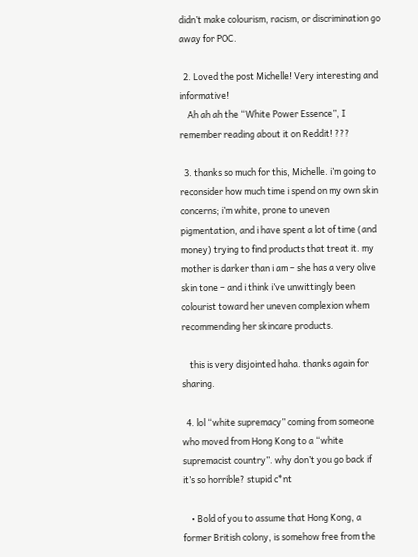didn’t make colourism, racism, or discrimination go away for POC.

  2. Loved the post Michelle! Very interesting and informative!
    Ah ah ah the “White Power Essence”, I remember reading about it on Reddit! ???

  3. thanks so much for this, Michelle. i’m going to reconsider how much time i spend on my own skin concerns; i’m white, prone to uneven pigmentation, and i have spent a lot of time (and money) trying to find products that treat it. my mother is darker than i am – she has a very olive skin tone – and i think i’ve unwittingly been colourist toward her uneven complexion whem recommending her skincare products.

    this is very disjointed haha. thanks again for sharing.

  4. lol “white supremacy” coming from someone who moved from Hong Kong to a “white supremacist country”. why don’t you go back if it’s so horrible? stupid c*nt

    • Bold of you to assume that Hong Kong, a former British colony, is somehow free from the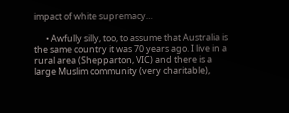impact of white supremacy…

      • Awfully silly, too, to assume that Australia is the same country it was 70 years ago. I live in a rural area (Shepparton, VIC) and there is a large Muslim community (very charitable),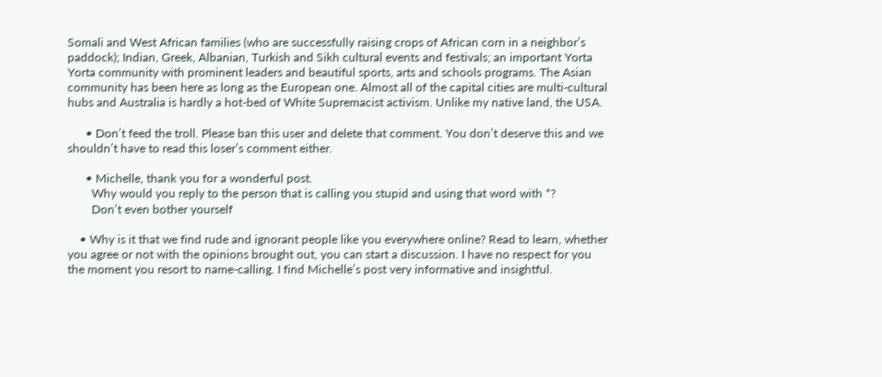Somali and West African families (who are successfully raising crops of African corn in a neighbor’s paddock); Indian, Greek, Albanian, Turkish and Sikh cultural events and festivals; an important Yorta Yorta community with prominent leaders and beautiful sports, arts and schools programs. The Asian community has been here as long as the European one. Almost all of the capital cities are multi-cultural hubs and Australia is hardly a hot-bed of White Supremacist activism. Unlike my native land, the USA.

      • Don’t feed the troll. Please ban this user and delete that comment. You don’t deserve this and we shouldn’t have to read this loser’s comment either.

      • Michelle, thank you for a wonderful post.
        Why would you reply to the person that is calling you stupid and using that word with *?
        Don’t even bother yourself

    • Why is it that we find rude and ignorant people like you everywhere online? Read to learn, whether you agree or not with the opinions brought out, you can start a discussion. I have no respect for you the moment you resort to name-calling. I find Michelle’s post very informative and insightful.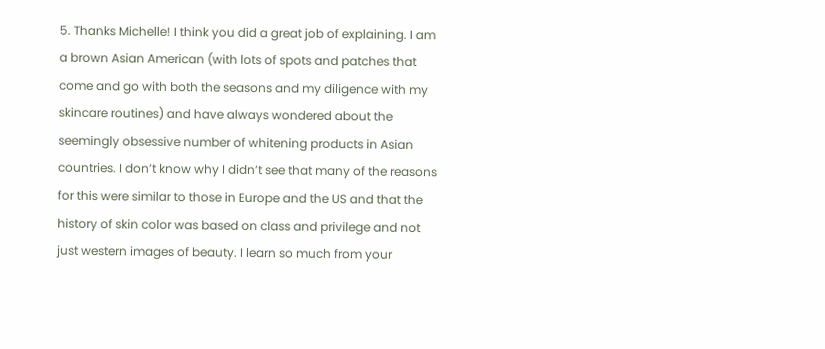5. Thanks Michelle! I think you did a great job of explaining. I am a brown Asian American (with lots of spots and patches that come and go with both the seasons and my diligence with my skincare routines) and have always wondered about the seemingly obsessive number of whitening products in Asian countries. I don’t know why I didn’t see that many of the reasons for this were similar to those in Europe and the US and that the history of skin color was based on class and privilege and not just western images of beauty. I learn so much from your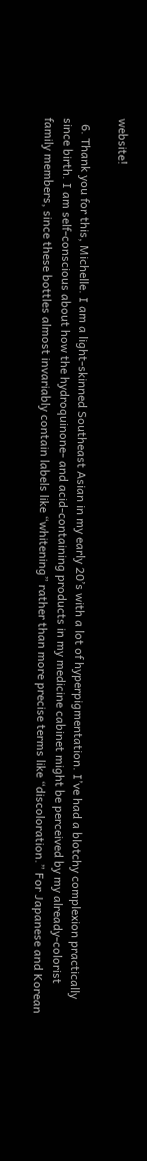website!

  6. Thank you for this, Michelle. I am a light-skinned Southeast Asian in my early 20’s with a lot of hyperpigmentation. I’ve had a blotchy complexion practically since birth. I am self-conscious about how the hydroquinone- and acid-containing products in my medicine cabinet might be perceived by my already-colorist family members, since these bottles almost invariably contain labels like “whitening” rather than more precise terms like “discoloration.” For Japanese and Korean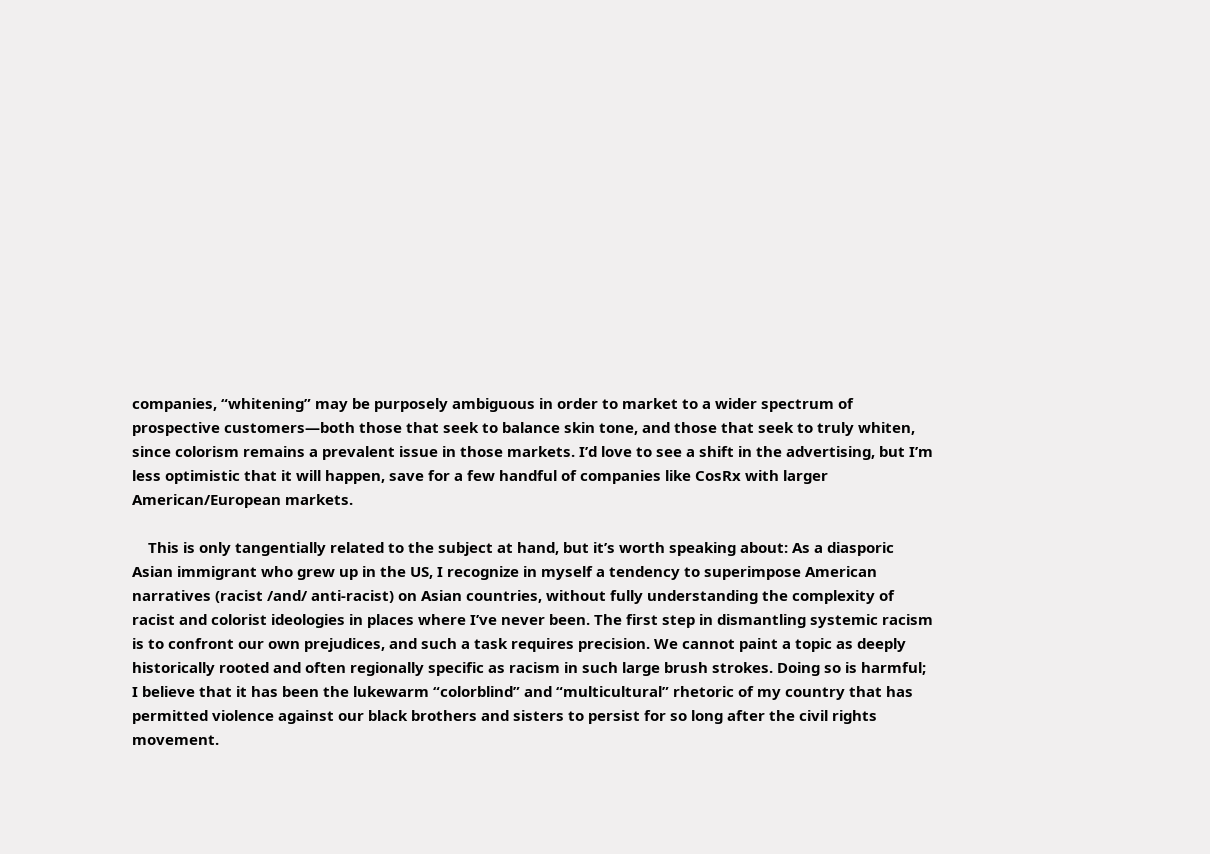companies, “whitening” may be purposely ambiguous in order to market to a wider spectrum of prospective customers—both those that seek to balance skin tone, and those that seek to truly whiten, since colorism remains a prevalent issue in those markets. I’d love to see a shift in the advertising, but I’m less optimistic that it will happen, save for a few handful of companies like CosRx with larger American/European markets.

    This is only tangentially related to the subject at hand, but it’s worth speaking about: As a diasporic Asian immigrant who grew up in the US, I recognize in myself a tendency to superimpose American narratives (racist /and/ anti-racist) on Asian countries, without fully understanding the complexity of racist and colorist ideologies in places where I’ve never been. The first step in dismantling systemic racism is to confront our own prejudices, and such a task requires precision. We cannot paint a topic as deeply historically rooted and often regionally specific as racism in such large brush strokes. Doing so is harmful; I believe that it has been the lukewarm “colorblind” and “multicultural” rhetoric of my country that has permitted violence against our black brothers and sisters to persist for so long after the civil rights movement.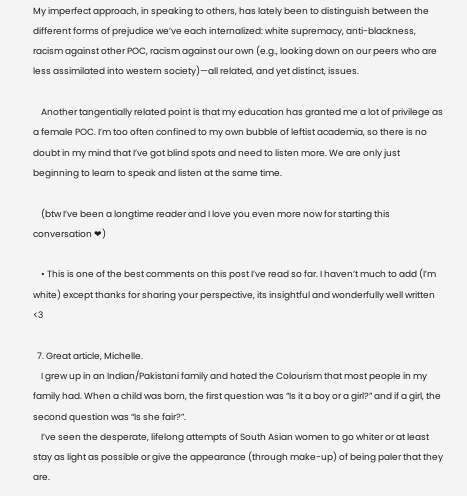My imperfect approach, in speaking to others, has lately been to distinguish between the different forms of prejudice we’ve each internalized: white supremacy, anti-blackness, racism against other POC, racism against our own (e.g., looking down on our peers who are less assimilated into western society)—all related, and yet distinct, issues.

    Another tangentially related point is that my education has granted me a lot of privilege as a female POC. I’m too often confined to my own bubble of leftist academia, so there is no doubt in my mind that I’ve got blind spots and need to listen more. We are only just beginning to learn to speak and listen at the same time.

    (btw I’ve been a longtime reader and I love you even more now for starting this conversation ❤)

    • This is one of the best comments on this post I’ve read so far. I haven’t much to add (I’m white) except thanks for sharing your perspective, its insightful and wonderfully well written <3

  7. Great article, Michelle.
    I grew up in an Indian/Pakistani family and hated the Colourism that most people in my family had. When a child was born, the first question was “Is it a boy or a girl?” and if a girl, the second question was “Is she fair?”.
    I’ve seen the desperate, lifelong attempts of South Asian women to go whiter or at least stay as light as possible or give the appearance (through make-up) of being paler that they are.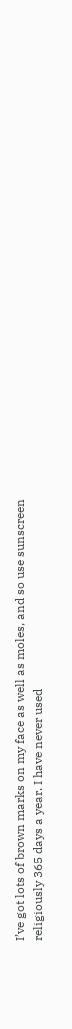I’ve got lots of brown marks on my face as well as moles, and so use sunscreen religiously 365 days a year. I have never used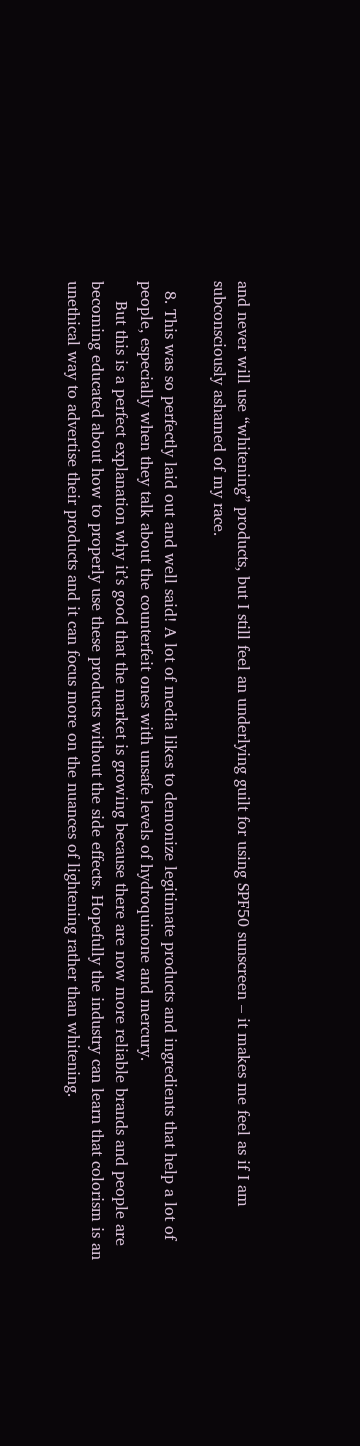and never will use “whitening” products, but I still feel an underlying guilt for using SPF50 sunscreen – it makes me feel as if I am subconsciously ashamed of my race.

  8. This was so perfectly laid out and well said! A lot of media likes to demonize legitimate products and ingredients that help a lot of people, especially when they talk about the counterfeit ones with unsafe levels of hydroquinone and mercury.
    But this is a perfect explanation why it’s good that the market is growing because there are now more reliable brands and people are becoming educated about how to properly use these products without the side effects. Hopefully the industry can learn that colorism is an unethical way to advertise their products and it can focus more on the nuances of lightening rather than whitening.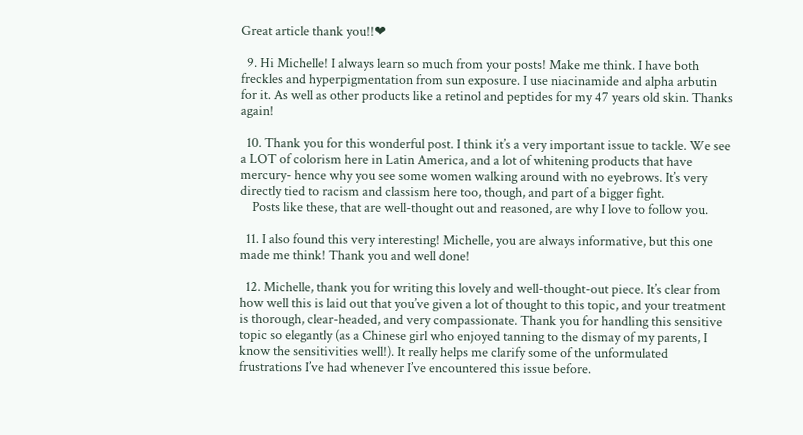Great article thank you!!❤

  9. Hi Michelle! I always learn so much from your posts! Make me think. I have both freckles and hyperpigmentation from sun exposure. I use niacinamide and alpha arbutin for it. As well as other products like a retinol and peptides for my 47 years old skin. Thanks again!

  10. Thank you for this wonderful post. I think it’s a very important issue to tackle. We see a LOT of colorism here in Latin America, and a lot of whitening products that have mercury- hence why you see some women walking around with no eyebrows. It’s very directly tied to racism and classism here too, though, and part of a bigger fight.
    Posts like these, that are well-thought out and reasoned, are why I love to follow you.

  11. I also found this very interesting! Michelle, you are always informative, but this one made me think! Thank you and well done!

  12. Michelle, thank you for writing this lovely and well-thought-out piece. It’s clear from how well this is laid out that you’ve given a lot of thought to this topic, and your treatment is thorough, clear-headed, and very compassionate. Thank you for handling this sensitive topic so elegantly (as a Chinese girl who enjoyed tanning to the dismay of my parents, I know the sensitivities well!). It really helps me clarify some of the unformulated frustrations I’ve had whenever I’ve encountered this issue before.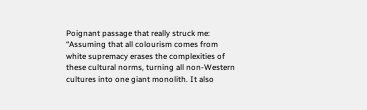Poignant passage that really struck me: “Assuming that all colourism comes from white supremacy erases the complexities of these cultural norms, turning all non-Western cultures into one giant monolith. It also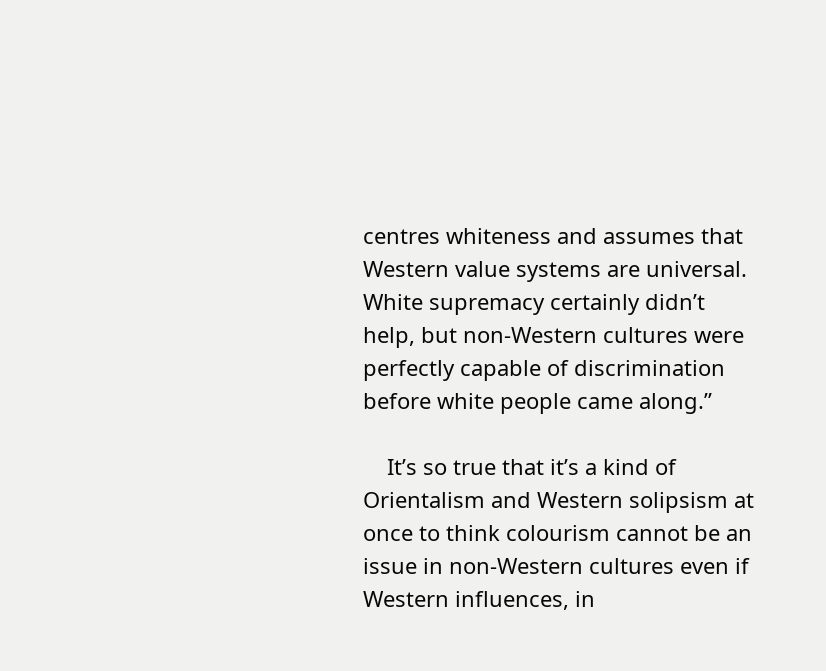centres whiteness and assumes that Western value systems are universal. White supremacy certainly didn’t help, but non-Western cultures were perfectly capable of discrimination before white people came along.”

    It’s so true that it’s a kind of Orientalism and Western solipsism at once to think colourism cannot be an issue in non-Western cultures even if Western influences, in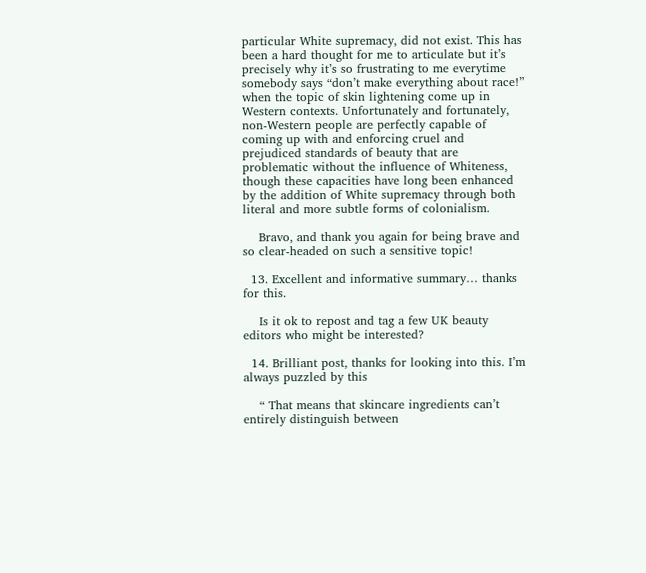particular White supremacy, did not exist. This has been a hard thought for me to articulate but it’s precisely why it’s so frustrating to me everytime somebody says “don’t make everything about race!” when the topic of skin lightening come up in Western contexts. Unfortunately and fortunately, non-Western people are perfectly capable of coming up with and enforcing cruel and prejudiced standards of beauty that are problematic without the influence of Whiteness, though these capacities have long been enhanced by the addition of White supremacy through both literal and more subtle forms of colonialism.

    Bravo, and thank you again for being brave and so clear-headed on such a sensitive topic!

  13. Excellent and informative summary… thanks for this.

    Is it ok to repost and tag a few UK beauty editors who might be interested?

  14. Brilliant post, thanks for looking into this. I’m always puzzled by this

    “ That means that skincare ingredients can’t entirely distinguish between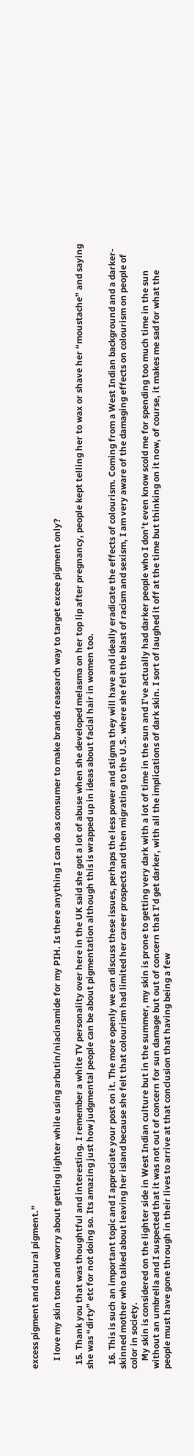excess pigment and natural pigment.”

    I love my skin tone and worry about getting lighter while using arbutin/niacinamide for my PIH. Is there anything I can do as consumer to make brands reasearch way to target excee pigment only?

  15. Thank you that was thoughtful and interesting. I remember a white TV personality over here in the UK said she got a lot of abuse when she developed melasma on her top lip after pregnancy, people kept telling her to wax or shave her “moustache” and saying she was “dirty” etc for not doing so. Its amazing just how judgmental people can be about pigmentation although this is wrapped up in ideas about facial hair in women too.

  16. This is such an important topic and I appreciate your post on it. The more openly we can discuss these issues, perhaps the less power and stigma they will have and ideally eradicate the effects of colourism. Coming from a West Indian background and a darker-skinned mother who talked about leaving her island because she felt that colourism had limited her career prospects and then migrating to the U.S. where she felt the blast of racism and sexism, I am very aware of the damaging effects on colourism on people of color in society.
    My skin is considered on the lighter side in West Indian culture but in the summer, my skin is prone to getting very dark with a lot of time in the sun and I’ve actually had darker people who I don’t even know scold me for spending too much time in the sun without an umbrella and I suspected that it was not out of concern for sun damage but out of concern that I’d get darker, with all the implications of dark skin. I sort of laughed it off at the time but thinking on it now, of course, it makes me sad for what the people must have gone through in their lives to arrive at that conclusion that having being a few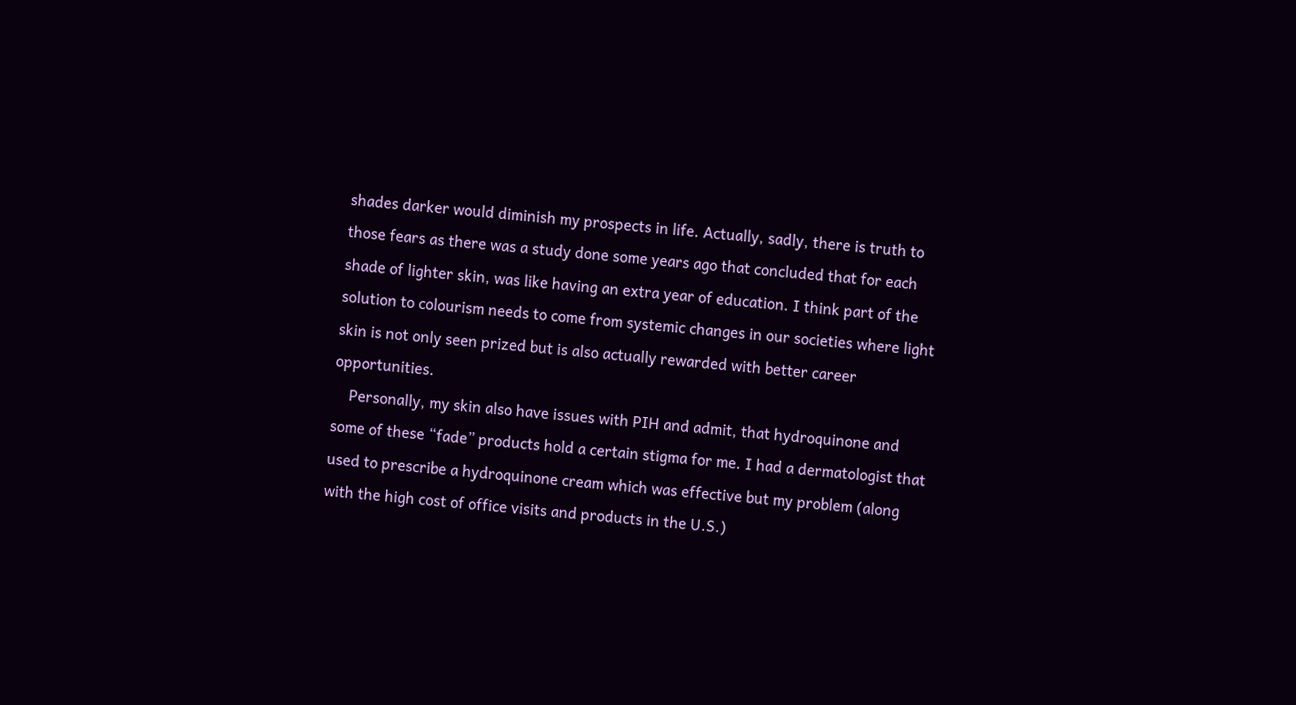shades darker would diminish my prospects in life. Actually, sadly, there is truth to those fears as there was a study done some years ago that concluded that for each shade of lighter skin, was like having an extra year of education. I think part of the solution to colourism needs to come from systemic changes in our societies where light skin is not only seen prized but is also actually rewarded with better career opportunities.
    Personally, my skin also have issues with PIH and admit, that hydroquinone and some of these “fade” products hold a certain stigma for me. I had a dermatologist that used to prescribe a hydroquinone cream which was effective but my problem (along with the high cost of office visits and products in the U.S.)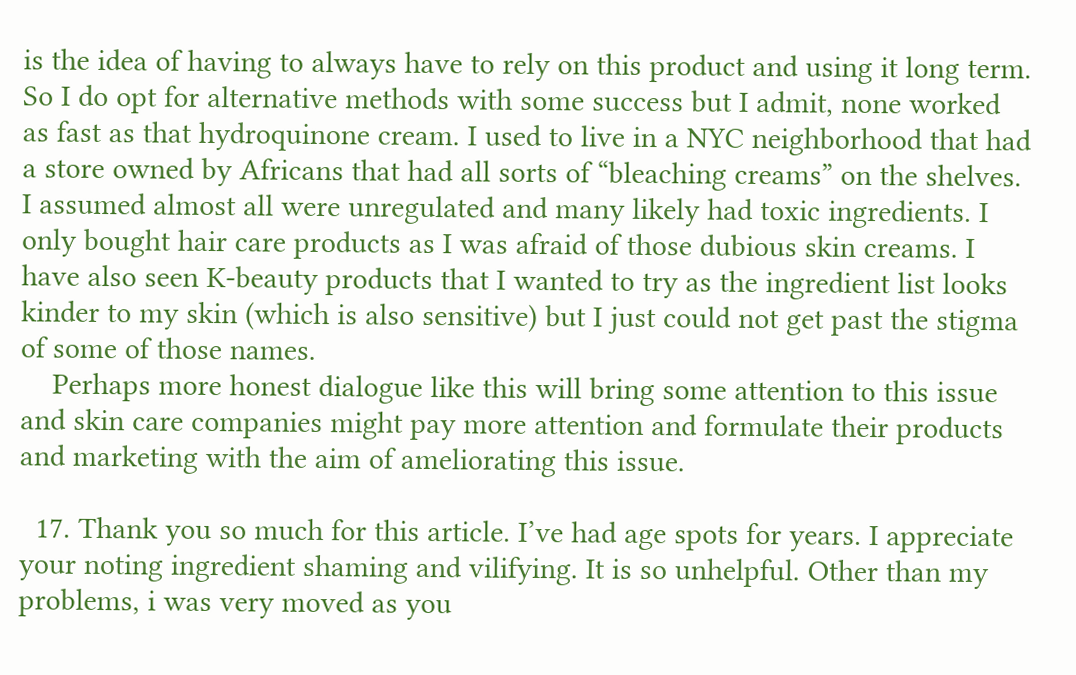is the idea of having to always have to rely on this product and using it long term. So I do opt for alternative methods with some success but I admit, none worked as fast as that hydroquinone cream. I used to live in a NYC neighborhood that had a store owned by Africans that had all sorts of “bleaching creams” on the shelves. I assumed almost all were unregulated and many likely had toxic ingredients. I only bought hair care products as I was afraid of those dubious skin creams. I have also seen K-beauty products that I wanted to try as the ingredient list looks kinder to my skin (which is also sensitive) but I just could not get past the stigma of some of those names.
    Perhaps more honest dialogue like this will bring some attention to this issue and skin care companies might pay more attention and formulate their products and marketing with the aim of ameliorating this issue.

  17. Thank you so much for this article. I’ve had age spots for years. I appreciate your noting ingredient shaming and vilifying. It is so unhelpful. Other than my problems, i was very moved as you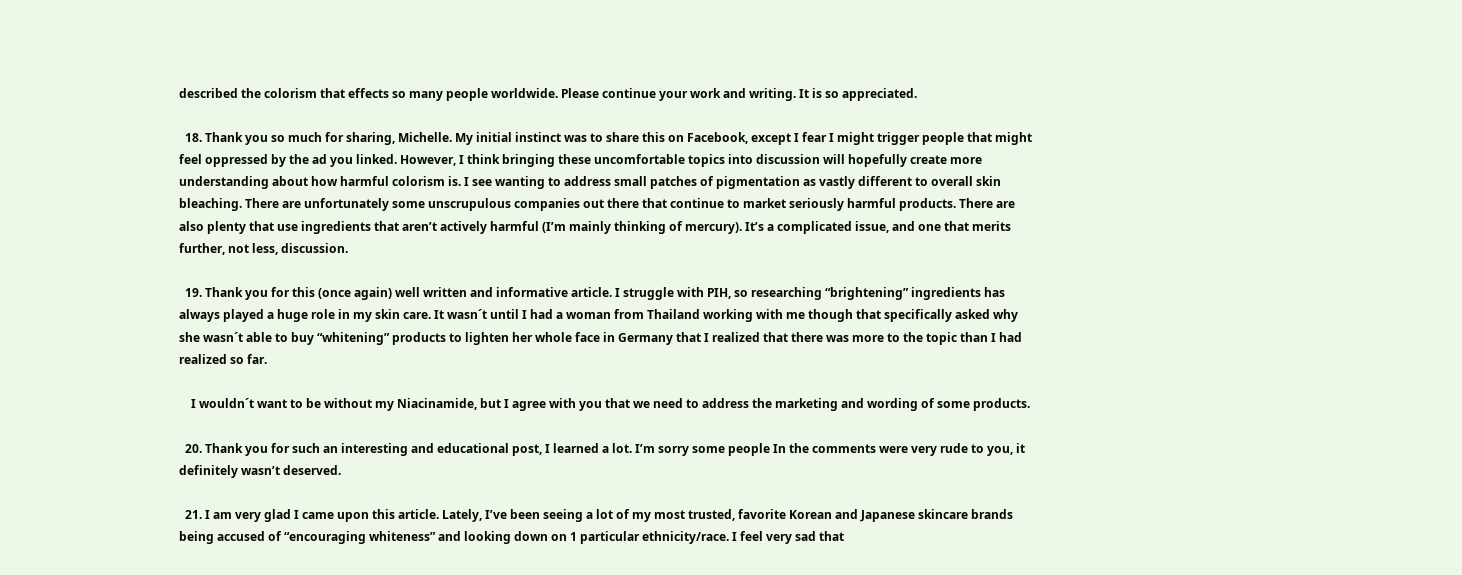described the colorism that effects so many people worldwide. Please continue your work and writing. It is so appreciated.

  18. Thank you so much for sharing, Michelle. My initial instinct was to share this on Facebook, except I fear I might trigger people that might feel oppressed by the ad you linked. However, I think bringing these uncomfortable topics into discussion will hopefully create more understanding about how harmful colorism is. I see wanting to address small patches of pigmentation as vastly different to overall skin bleaching. There are unfortunately some unscrupulous companies out there that continue to market seriously harmful products. There are also plenty that use ingredients that aren’t actively harmful (I’m mainly thinking of mercury). It’s a complicated issue, and one that merits further, not less, discussion.

  19. Thank you for this (once again) well written and informative article. I struggle with PIH, so researching “brightening” ingredients has always played a huge role in my skin care. It wasn´t until I had a woman from Thailand working with me though that specifically asked why she wasn´t able to buy “whitening” products to lighten her whole face in Germany that I realized that there was more to the topic than I had realized so far.

    I wouldn´t want to be without my Niacinamide, but I agree with you that we need to address the marketing and wording of some products.

  20. Thank you for such an interesting and educational post, I learned a lot. I’m sorry some people In the comments were very rude to you, it definitely wasn’t deserved.

  21. I am very glad I came upon this article. Lately, I’ve been seeing a lot of my most trusted, favorite Korean and Japanese skincare brands being accused of “encouraging whiteness” and looking down on 1 particular ethnicity/race. I feel very sad that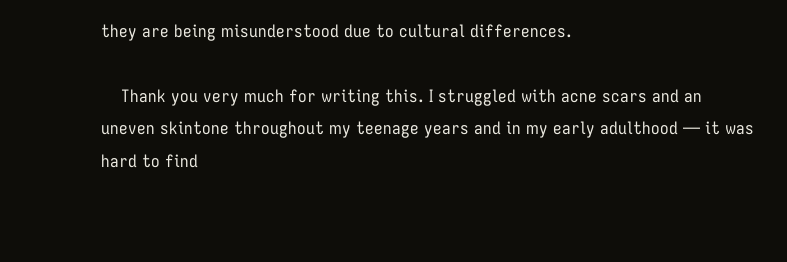they are being misunderstood due to cultural differences.

    Thank you very much for writing this. I struggled with acne scars and an uneven skintone throughout my teenage years and in my early adulthood — it was hard to find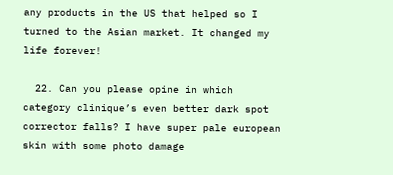any products in the US that helped so I turned to the Asian market. It changed my life forever!

  22. Can you please opine in which category clinique’s even better dark spot corrector falls? I have super pale european skin with some photo damage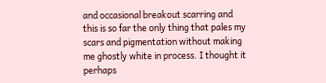and occasional breakout scarring and this is so far the only thing that pales my scars and pigmentation without making me ghostly white in process. I thought it perhaps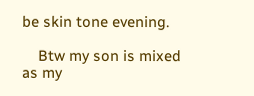be skin tone evening.

    Btw my son is mixed as my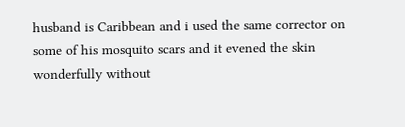husband is Caribbean and i used the same corrector on some of his mosquito scars and it evened the skin wonderfully without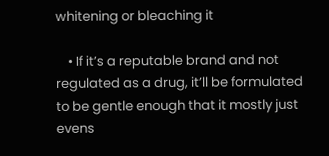whitening or bleaching it

    • If it’s a reputable brand and not regulated as a drug, it’ll be formulated to be gentle enough that it mostly just evens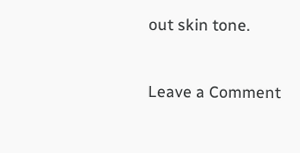out skin tone.


Leave a Comment